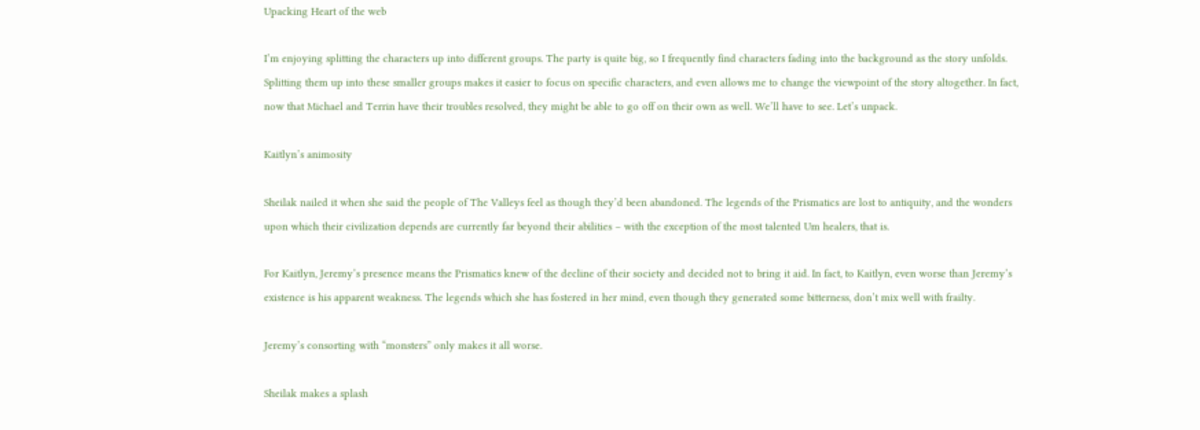Upacking Heart of the web

I’m enjoying splitting the characters up into different groups. The party is quite big, so I frequently find characters fading into the background as the story unfolds. Splitting them up into these smaller groups makes it easier to focus on specific characters, and even allows me to change the viewpoint of the story altogether. In fact, now that Michael and Terrin have their troubles resolved, they might be able to go off on their own as well. We’ll have to see. Let’s unpack.

Kaitlyn’s animosity

Sheilak nailed it when she said the people of The Valleys feel as though they’d been abandoned. The legends of the Prismatics are lost to antiquity, and the wonders upon which their civilization depends are currently far beyond their abilities – with the exception of the most talented Um healers, that is.

For Kaitlyn, Jeremy’s presence means the Prismatics knew of the decline of their society and decided not to bring it aid. In fact, to Kaitlyn, even worse than Jeremy’s existence is his apparent weakness. The legends which she has fostered in her mind, even though they generated some bitterness, don’t mix well with frailty.

Jeremy’s consorting with “monsters” only makes it all worse.

Sheilak makes a splash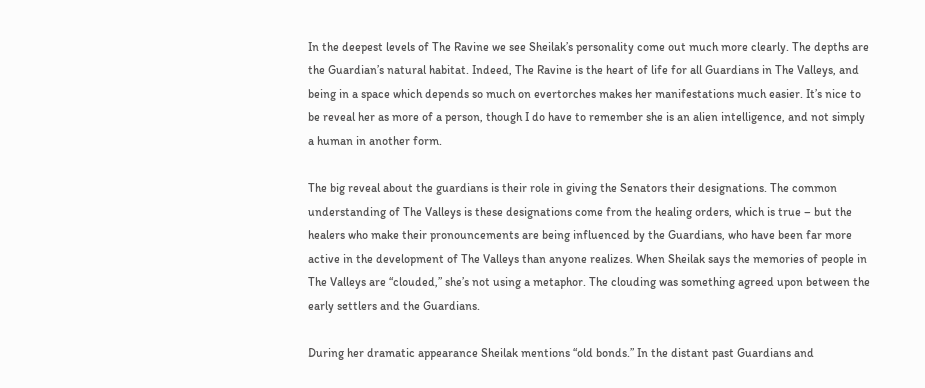In the deepest levels of The Ravine we see Sheilak’s personality come out much more clearly. The depths are the Guardian’s natural habitat. Indeed, The Ravine is the heart of life for all Guardians in The Valleys, and being in a space which depends so much on evertorches makes her manifestations much easier. It’s nice to be reveal her as more of a person, though I do have to remember she is an alien intelligence, and not simply a human in another form.

The big reveal about the guardians is their role in giving the Senators their designations. The common understanding of The Valleys is these designations come from the healing orders, which is true – but the healers who make their pronouncements are being influenced by the Guardians, who have been far more active in the development of The Valleys than anyone realizes. When Sheilak says the memories of people in The Valleys are “clouded,” she’s not using a metaphor. The clouding was something agreed upon between the early settlers and the Guardians.

During her dramatic appearance Sheilak mentions “old bonds.” In the distant past Guardians and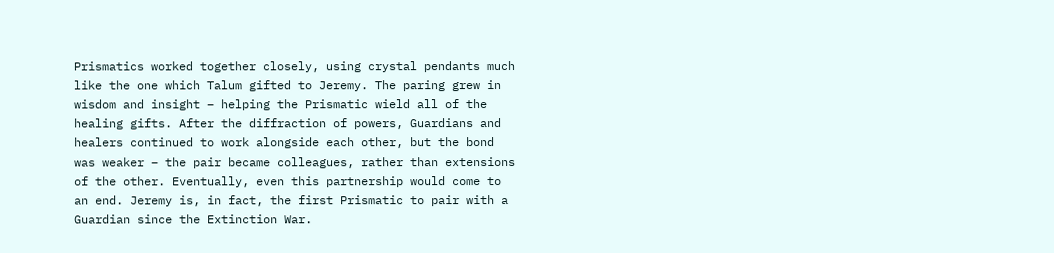Prismatics worked together closely, using crystal pendants much like the one which Talum gifted to Jeremy. The paring grew in wisdom and insight – helping the Prismatic wield all of the healing gifts. After the diffraction of powers, Guardians and healers continued to work alongside each other, but the bond was weaker – the pair became colleagues, rather than extensions of the other. Eventually, even this partnership would come to an end. Jeremy is, in fact, the first Prismatic to pair with a Guardian since the Extinction War.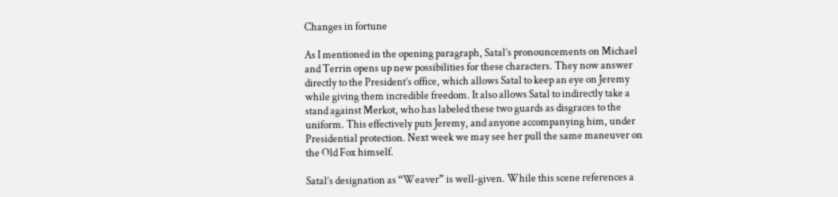Changes in fortune

As I mentioned in the opening paragraph, Satal’s pronouncements on Michael and Terrin opens up new possibilities for these characters. They now answer directly to the President’s office, which allows Satal to keep an eye on Jeremy while giving them incredible freedom. It also allows Satal to indirectly take a stand against Merkot, who has labeled these two guards as disgraces to the uniform. This effectively puts Jeremy, and anyone accompanying him, under Presidential protection. Next week we may see her pull the same maneuver on the Old Fox himself.

Satal’s designation as “Weaver” is well-given. While this scene references a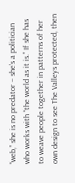“web,” she is no predator – she’s a politician who works with “the world as it is.” If she has to weave people together in patterns of her own design to see The Valleys protected, then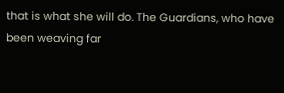that is what she will do. The Guardians, who have been weaving far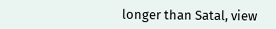longer than Satal, view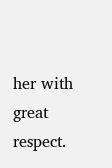her with great respect.